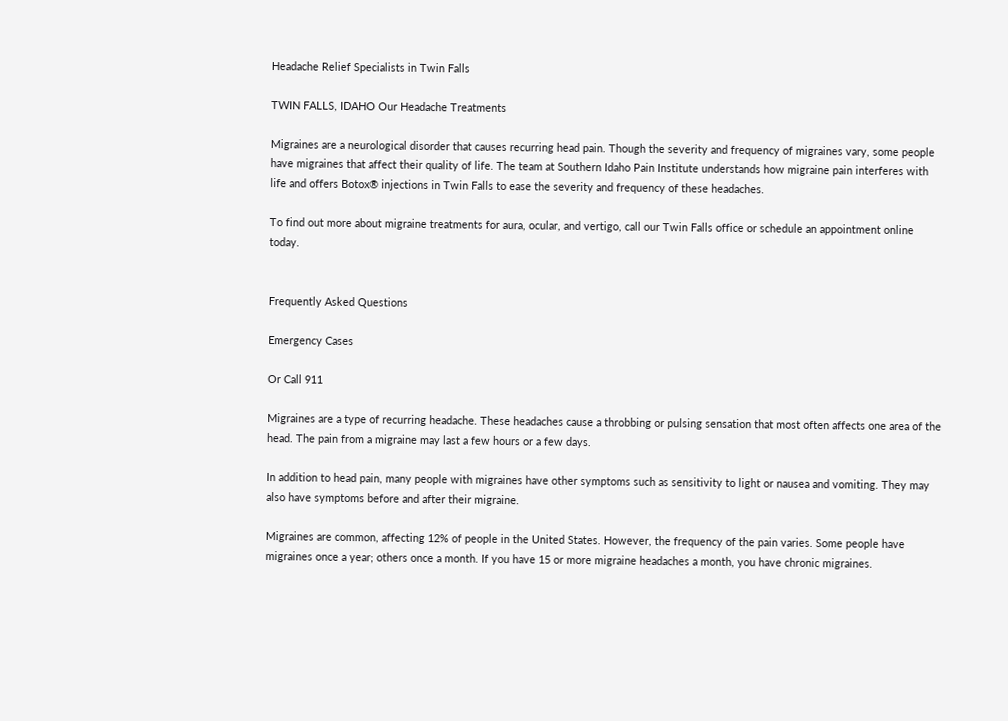Headache Relief Specialists in Twin Falls

TWIN FALLS, IDAHO Our Headache Treatments

Migraines are a neurological disorder that causes recurring head pain. Though the severity and frequency of migraines vary, some people have migraines that affect their quality of life. The team at Southern Idaho Pain Institute understands how migraine pain interferes with life and offers Botox® injections in Twin Falls to ease the severity and frequency of these headaches.

To find out more about migraine treatments for aura, ocular, and vertigo, call our Twin Falls office or schedule an appointment online today.


Frequently Asked Questions

Emergency Cases

Or Call 911

Migraines are a type of recurring headache. These headaches cause a throbbing or pulsing sensation that most often affects one area of the head. The pain from a migraine may last a few hours or a few days.

In addition to head pain, many people with migraines have other symptoms such as sensitivity to light or nausea and vomiting. They may also have symptoms before and after their migraine.

Migraines are common, affecting 12% of people in the United States. However, the frequency of the pain varies. Some people have migraines once a year; others once a month. If you have 15 or more migraine headaches a month, you have chronic migraines.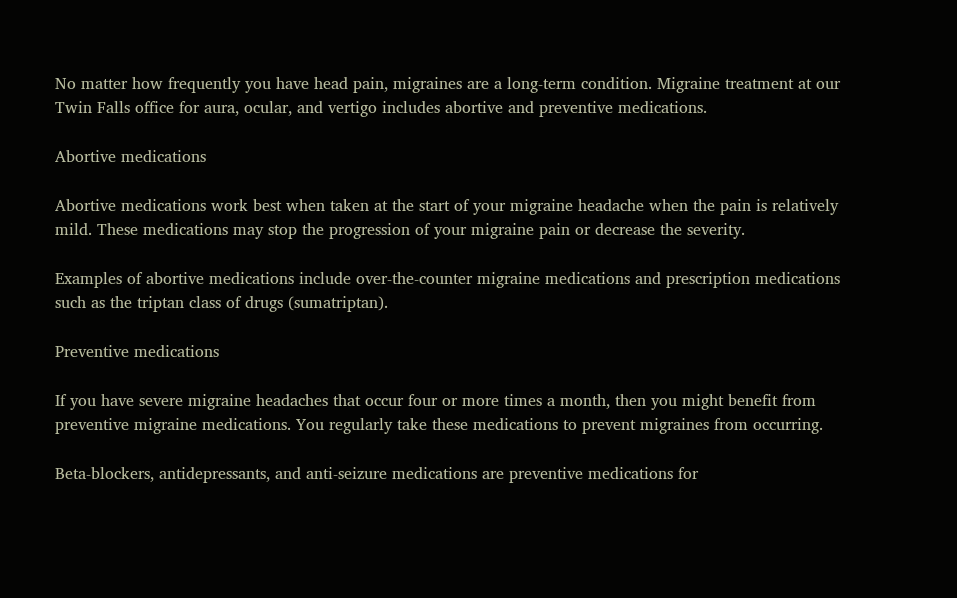No matter how frequently you have head pain, migraines are a long-term condition. Migraine treatment at our Twin Falls office for aura, ocular, and vertigo includes abortive and preventive medications.

Abortive medications

Abortive medications work best when taken at the start of your migraine headache when the pain is relatively mild. These medications may stop the progression of your migraine pain or decrease the severity.

Examples of abortive medications include over-the-counter migraine medications and prescription medications such as the triptan class of drugs (sumatriptan).

Preventive medications

If you have severe migraine headaches that occur four or more times a month, then you might benefit from preventive migraine medications. You regularly take these medications to prevent migraines from occurring.

Beta-blockers, antidepressants, and anti-seizure medications are preventive medications for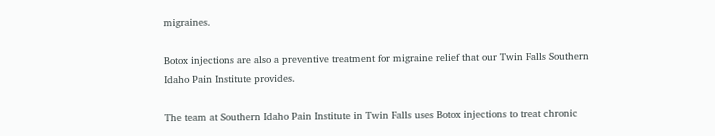migraines.

Botox injections are also a preventive treatment for migraine relief that our Twin Falls Southern Idaho Pain Institute provides.

The team at Southern Idaho Pain Institute in Twin Falls uses Botox injections to treat chronic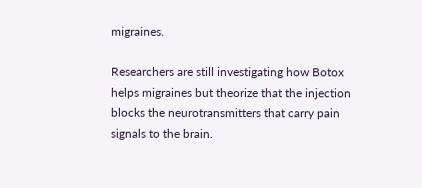migraines.

Researchers are still investigating how Botox helps migraines but theorize that the injection blocks the neurotransmitters that carry pain signals to the brain.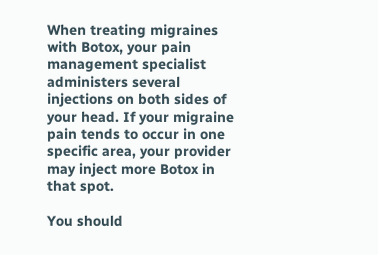When treating migraines with Botox, your pain management specialist administers several injections on both sides of your head. If your migraine pain tends to occur in one specific area, your provider may inject more Botox in that spot.

You should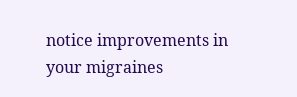notice improvements in your migraines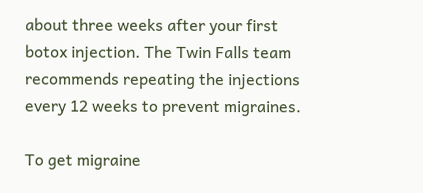about three weeks after your first botox injection. The Twin Falls team recommends repeating the injections every 12 weeks to prevent migraines.

To get migraine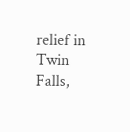relief in Twin Falls,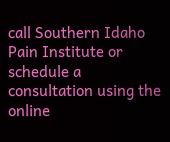call Southern Idaho Pain Institute or schedule a consultation using the online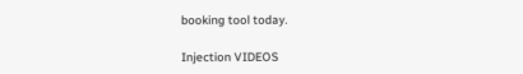booking tool today.

Injection VIDEOS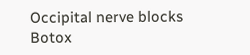Occipital nerve blocks Botox